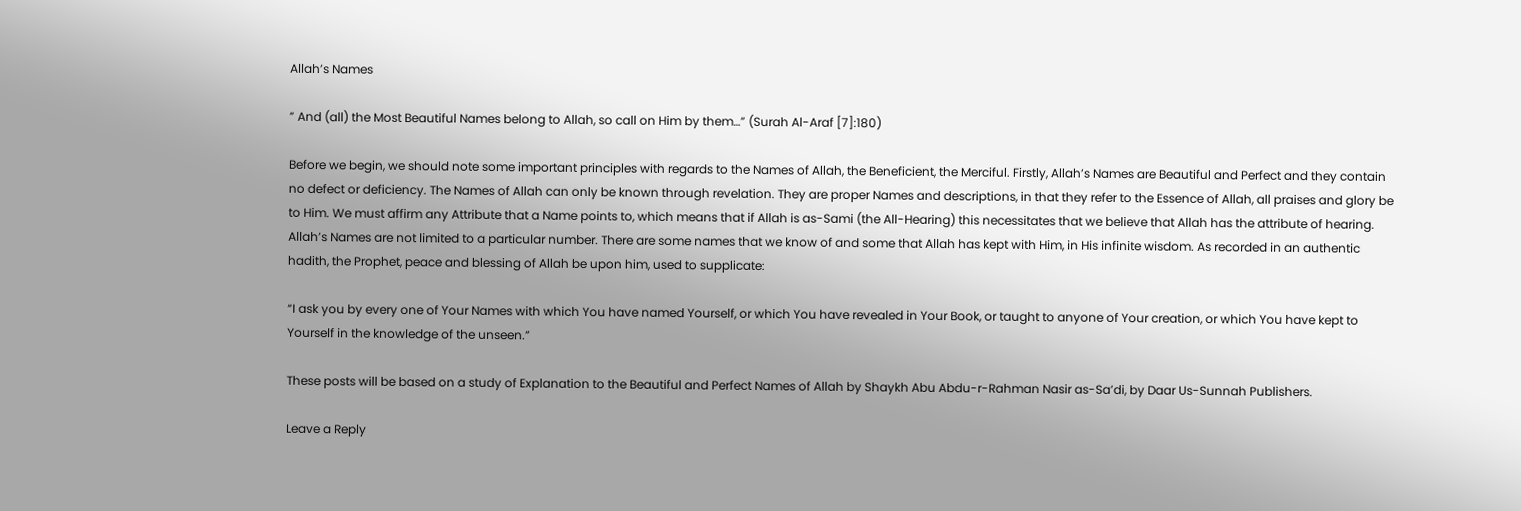Allah’s Names

” And (all) the Most Beautiful Names belong to Allah, so call on Him by them…” (Surah Al-Araf [7]:180)

Before we begin, we should note some important principles with regards to the Names of Allah, the Beneficient, the Merciful. Firstly, Allah’s Names are Beautiful and Perfect and they contain no defect or deficiency. The Names of Allah can only be known through revelation. They are proper Names and descriptions, in that they refer to the Essence of Allah, all praises and glory be to Him. We must affirm any Attribute that a Name points to, which means that if Allah is as-Sami (the All-Hearing) this necessitates that we believe that Allah has the attribute of hearing. Allah’s Names are not limited to a particular number. There are some names that we know of and some that Allah has kept with Him, in His infinite wisdom. As recorded in an authentic hadith, the Prophet, peace and blessing of Allah be upon him, used to supplicate:

“I ask you by every one of Your Names with which You have named Yourself, or which You have revealed in Your Book, or taught to anyone of Your creation, or which You have kept to Yourself in the knowledge of the unseen.”

These posts will be based on a study of Explanation to the Beautiful and Perfect Names of Allah by Shaykh Abu Abdu-r-Rahman Nasir as-Sa’di, by Daar Us-Sunnah Publishers.

Leave a Reply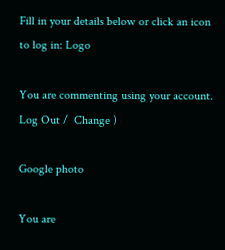Fill in your details below or click an icon to log in: Logo

You are commenting using your account. Log Out /  Change )

Google photo

You are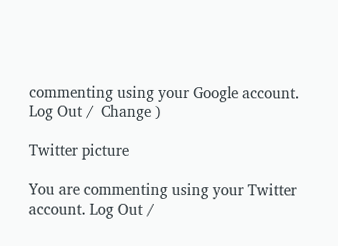commenting using your Google account. Log Out /  Change )

Twitter picture

You are commenting using your Twitter account. Log Out /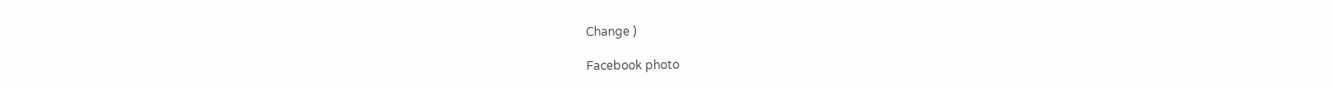Change )

Facebook photo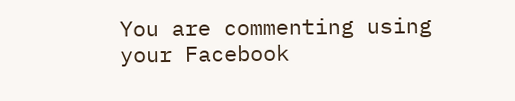You are commenting using your Facebook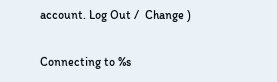account. Log Out /  Change )

Connecting to %s